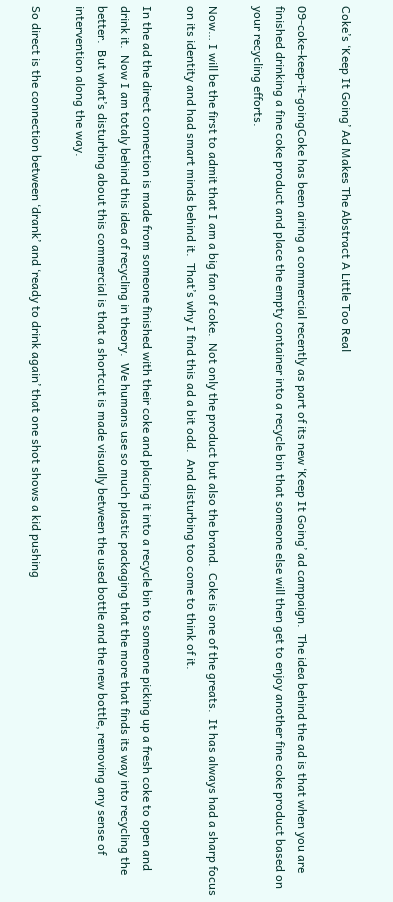Coke’s ‘Keep It Going’ Ad Makes The Abstract A Little Too Real

09-coke-keep-it-goingCoke has been airing a commercial recently as part of its new ‘Keep It Going’ ad campaign.  The idea behind the ad is that when you are finished drinking a fine coke product and place the empty container into a recycle bin that someone else will then get to enjoy another fine coke product based on your recycling efforts.

Now… I will be the first to admit that I am a big fan of coke.  Not only the product but also the brand.  Coke is one of the greats.  It has always had a sharp focus on its identity and had smart minds behind it.  That’s why I find this ad a bit odd.  And disturbing too come to think of it.

In the ad the direct connection is made from someone finished with their coke and placing it into a recycle bin to someone picking up a fresh coke to open and drink it.  Now I am totaly behind this idea of recycling in theory.  We humans use so much plastic packaging that the more that finds its way into recycling the better.  But what’s disturbing about this commercial is that a shortcut is made visually between the used bottle and the new bottle, removing any sense of intervention along the way.

So direct is the connection between ‘drank’ and ‘ready to drink again’ that one shot shows a kid pushing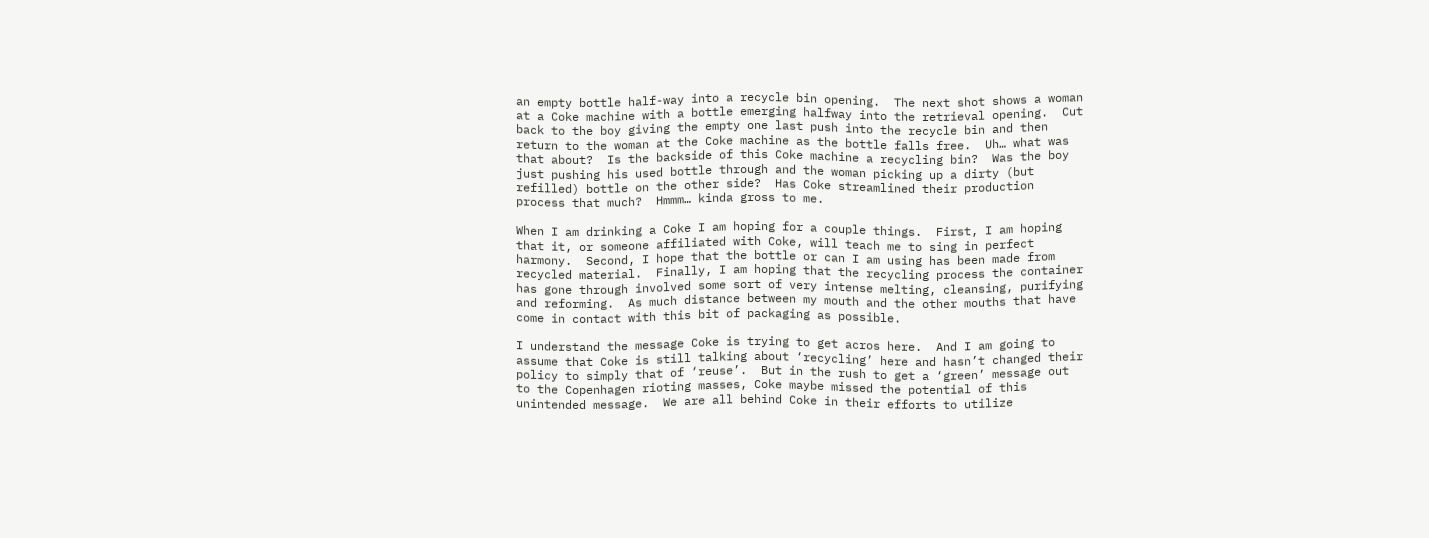an empty bottle half-way into a recycle bin opening.  The next shot shows a woman at a Coke machine with a bottle emerging halfway into the retrieval opening.  Cut back to the boy giving the empty one last push into the recycle bin and then return to the woman at the Coke machine as the bottle falls free.  Uh… what was that about?  Is the backside of this Coke machine a recycling bin?  Was the boy just pushing his used bottle through and the woman picking up a dirty (but refilled) bottle on the other side?  Has Coke streamlined their production process that much?  Hmmm… kinda gross to me.

When I am drinking a Coke I am hoping for a couple things.  First, I am hoping that it, or someone affiliated with Coke, will teach me to sing in perfect harmony.  Second, I hope that the bottle or can I am using has been made from recycled material.  Finally, I am hoping that the recycling process the container has gone through involved some sort of very intense melting, cleansing, purifying and reforming.  As much distance between my mouth and the other mouths that have come in contact with this bit of packaging as possible.

I understand the message Coke is trying to get acros here.  And I am going to assume that Coke is still talking about ‘recycling’ here and hasn’t changed their policy to simply that of ‘reuse’.  But in the rush to get a ‘green’ message out to the Copenhagen rioting masses, Coke maybe missed the potential of this unintended message.  We are all behind Coke in their efforts to utilize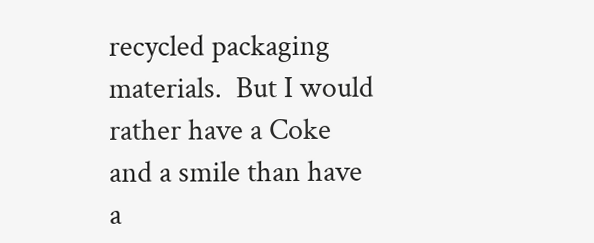recycled packaging materials.  But I would rather have a Coke and a smile than have a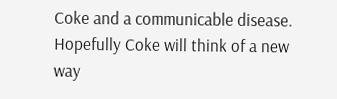Coke and a communicable disease.  Hopefully Coke will think of a new way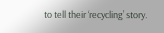to tell their ‘recycling’ story.